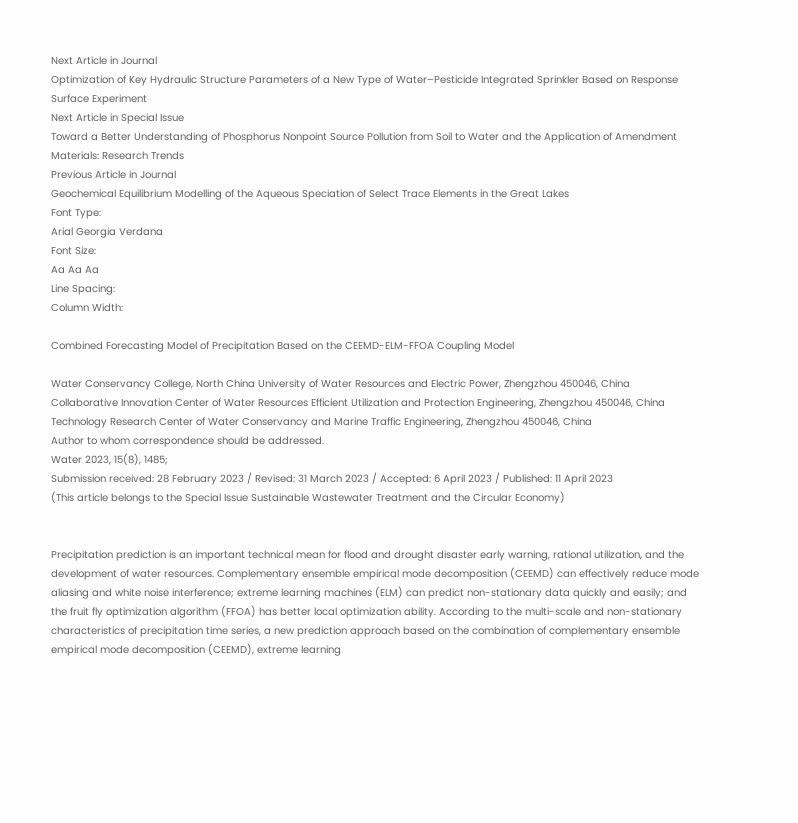Next Article in Journal
Optimization of Key Hydraulic Structure Parameters of a New Type of Water–Pesticide Integrated Sprinkler Based on Response Surface Experiment
Next Article in Special Issue
Toward a Better Understanding of Phosphorus Nonpoint Source Pollution from Soil to Water and the Application of Amendment Materials: Research Trends
Previous Article in Journal
Geochemical Equilibrium Modelling of the Aqueous Speciation of Select Trace Elements in the Great Lakes
Font Type:
Arial Georgia Verdana
Font Size:
Aa Aa Aa
Line Spacing:
Column Width:

Combined Forecasting Model of Precipitation Based on the CEEMD-ELM-FFOA Coupling Model

Water Conservancy College, North China University of Water Resources and Electric Power, Zhengzhou 450046, China
Collaborative Innovation Center of Water Resources Efficient Utilization and Protection Engineering, Zhengzhou 450046, China
Technology Research Center of Water Conservancy and Marine Traffic Engineering, Zhengzhou 450046, China
Author to whom correspondence should be addressed.
Water 2023, 15(8), 1485;
Submission received: 28 February 2023 / Revised: 31 March 2023 / Accepted: 6 April 2023 / Published: 11 April 2023
(This article belongs to the Special Issue Sustainable Wastewater Treatment and the Circular Economy)


Precipitation prediction is an important technical mean for flood and drought disaster early warning, rational utilization, and the development of water resources. Complementary ensemble empirical mode decomposition (CEEMD) can effectively reduce mode aliasing and white noise interference; extreme learning machines (ELM) can predict non-stationary data quickly and easily; and the fruit fly optimization algorithm (FFOA) has better local optimization ability. According to the multi-scale and non-stationary characteristics of precipitation time series, a new prediction approach based on the combination of complementary ensemble empirical mode decomposition (CEEMD), extreme learning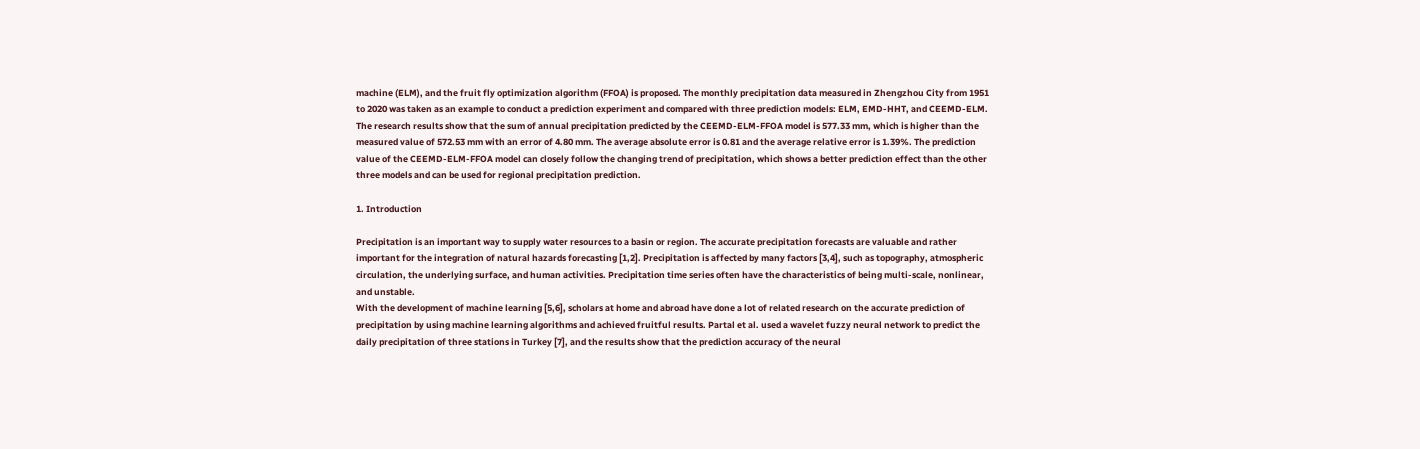machine (ELM), and the fruit fly optimization algorithm (FFOA) is proposed. The monthly precipitation data measured in Zhengzhou City from 1951 to 2020 was taken as an example to conduct a prediction experiment and compared with three prediction models: ELM, EMD-HHT, and CEEMD-ELM. The research results show that the sum of annual precipitation predicted by the CEEMD-ELM-FFOA model is 577.33 mm, which is higher than the measured value of 572.53 mm with an error of 4.80 mm. The average absolute error is 0.81 and the average relative error is 1.39%. The prediction value of the CEEMD-ELM-FFOA model can closely follow the changing trend of precipitation, which shows a better prediction effect than the other three models and can be used for regional precipitation prediction.

1. Introduction

Precipitation is an important way to supply water resources to a basin or region. The accurate precipitation forecasts are valuable and rather important for the integration of natural hazards forecasting [1,2]. Precipitation is affected by many factors [3,4], such as topography, atmospheric circulation, the underlying surface, and human activities. Precipitation time series often have the characteristics of being multi-scale, nonlinear, and unstable.
With the development of machine learning [5,6], scholars at home and abroad have done a lot of related research on the accurate prediction of precipitation by using machine learning algorithms and achieved fruitful results. Partal et al. used a wavelet fuzzy neural network to predict the daily precipitation of three stations in Turkey [7], and the results show that the prediction accuracy of the neural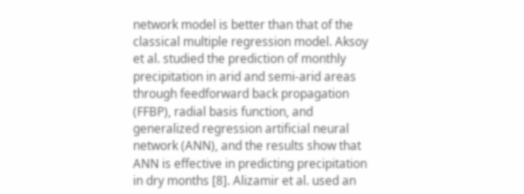network model is better than that of the classical multiple regression model. Aksoy et al. studied the prediction of monthly precipitation in arid and semi-arid areas through feedforward back propagation (FFBP), radial basis function, and generalized regression artificial neural network (ANN), and the results show that ANN is effective in predicting precipitation in dry months [8]. Alizamir et al. used an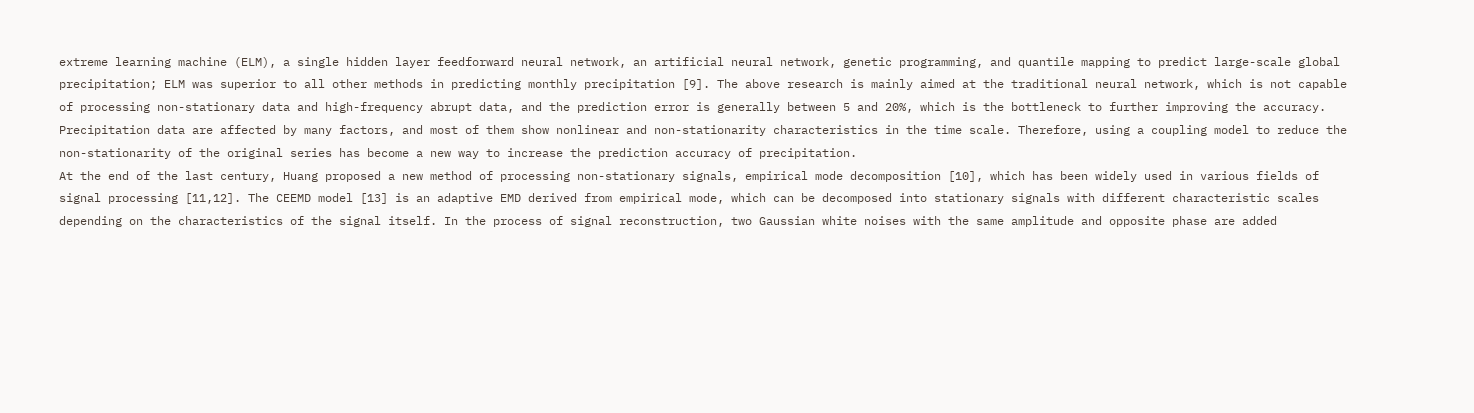extreme learning machine (ELM), a single hidden layer feedforward neural network, an artificial neural network, genetic programming, and quantile mapping to predict large-scale global precipitation; ELM was superior to all other methods in predicting monthly precipitation [9]. The above research is mainly aimed at the traditional neural network, which is not capable of processing non-stationary data and high-frequency abrupt data, and the prediction error is generally between 5 and 20%, which is the bottleneck to further improving the accuracy. Precipitation data are affected by many factors, and most of them show nonlinear and non-stationarity characteristics in the time scale. Therefore, using a coupling model to reduce the non-stationarity of the original series has become a new way to increase the prediction accuracy of precipitation.
At the end of the last century, Huang proposed a new method of processing non-stationary signals, empirical mode decomposition [10], which has been widely used in various fields of signal processing [11,12]. The CEEMD model [13] is an adaptive EMD derived from empirical mode, which can be decomposed into stationary signals with different characteristic scales depending on the characteristics of the signal itself. In the process of signal reconstruction, two Gaussian white noises with the same amplitude and opposite phase are added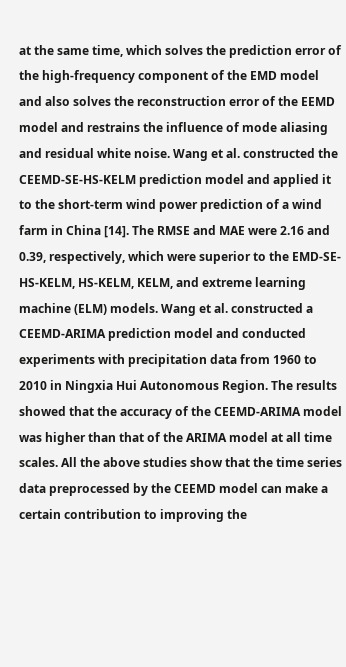at the same time, which solves the prediction error of the high-frequency component of the EMD model and also solves the reconstruction error of the EEMD model and restrains the influence of mode aliasing and residual white noise. Wang et al. constructed the CEEMD-SE-HS-KELM prediction model and applied it to the short-term wind power prediction of a wind farm in China [14]. The RMSE and MAE were 2.16 and 0.39, respectively, which were superior to the EMD-SE-HS-KELM, HS-KELM, KELM, and extreme learning machine (ELM) models. Wang et al. constructed a CEEMD-ARIMA prediction model and conducted experiments with precipitation data from 1960 to 2010 in Ningxia Hui Autonomous Region. The results showed that the accuracy of the CEEMD-ARIMA model was higher than that of the ARIMA model at all time scales. All the above studies show that the time series data preprocessed by the CEEMD model can make a certain contribution to improving the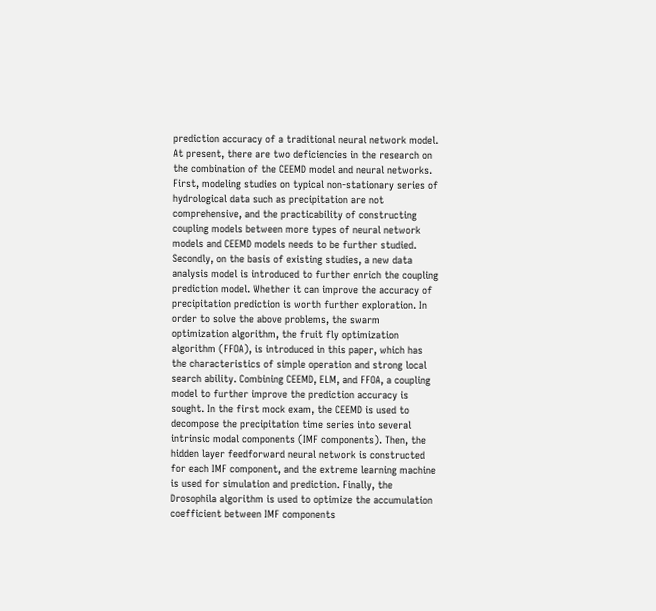prediction accuracy of a traditional neural network model.
At present, there are two deficiencies in the research on the combination of the CEEMD model and neural networks. First, modeling studies on typical non-stationary series of hydrological data such as precipitation are not comprehensive, and the practicability of constructing coupling models between more types of neural network models and CEEMD models needs to be further studied. Secondly, on the basis of existing studies, a new data analysis model is introduced to further enrich the coupling prediction model. Whether it can improve the accuracy of precipitation prediction is worth further exploration. In order to solve the above problems, the swarm optimization algorithm, the fruit fly optimization algorithm (FFOA), is introduced in this paper, which has the characteristics of simple operation and strong local search ability. Combining CEEMD, ELM, and FFOA, a coupling model to further improve the prediction accuracy is sought. In the first mock exam, the CEEMD is used to decompose the precipitation time series into several intrinsic modal components (IMF components). Then, the hidden layer feedforward neural network is constructed for each IMF component, and the extreme learning machine is used for simulation and prediction. Finally, the Drosophila algorithm is used to optimize the accumulation coefficient between IMF components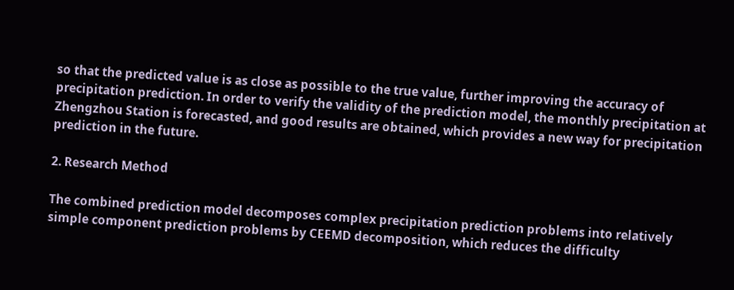so that the predicted value is as close as possible to the true value, further improving the accuracy of precipitation prediction. In order to verify the validity of the prediction model, the monthly precipitation at Zhengzhou Station is forecasted, and good results are obtained, which provides a new way for precipitation prediction in the future.

2. Research Method

The combined prediction model decomposes complex precipitation prediction problems into relatively simple component prediction problems by CEEMD decomposition, which reduces the difficulty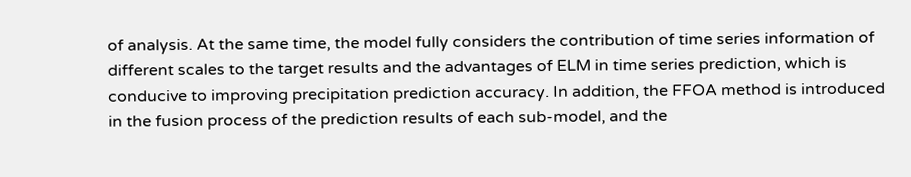of analysis. At the same time, the model fully considers the contribution of time series information of different scales to the target results and the advantages of ELM in time series prediction, which is conducive to improving precipitation prediction accuracy. In addition, the FFOA method is introduced in the fusion process of the prediction results of each sub-model, and the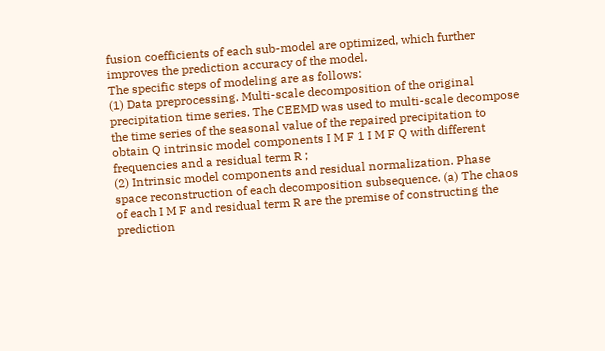fusion coefficients of each sub-model are optimized, which further improves the prediction accuracy of the model.
The specific steps of modeling are as follows:
(1) Data preprocessing. Multi-scale decomposition of the original precipitation time series. The CEEMD was used to multi-scale decompose the time series of the seasonal value of the repaired precipitation to obtain Q intrinsic model components I M F 1 I M F Q with different frequencies and a residual term R ;
(2) Intrinsic model components and residual normalization. Phase space reconstruction of each decomposition subsequence. (a) The chaos of each I M F and residual term R are the premise of constructing the prediction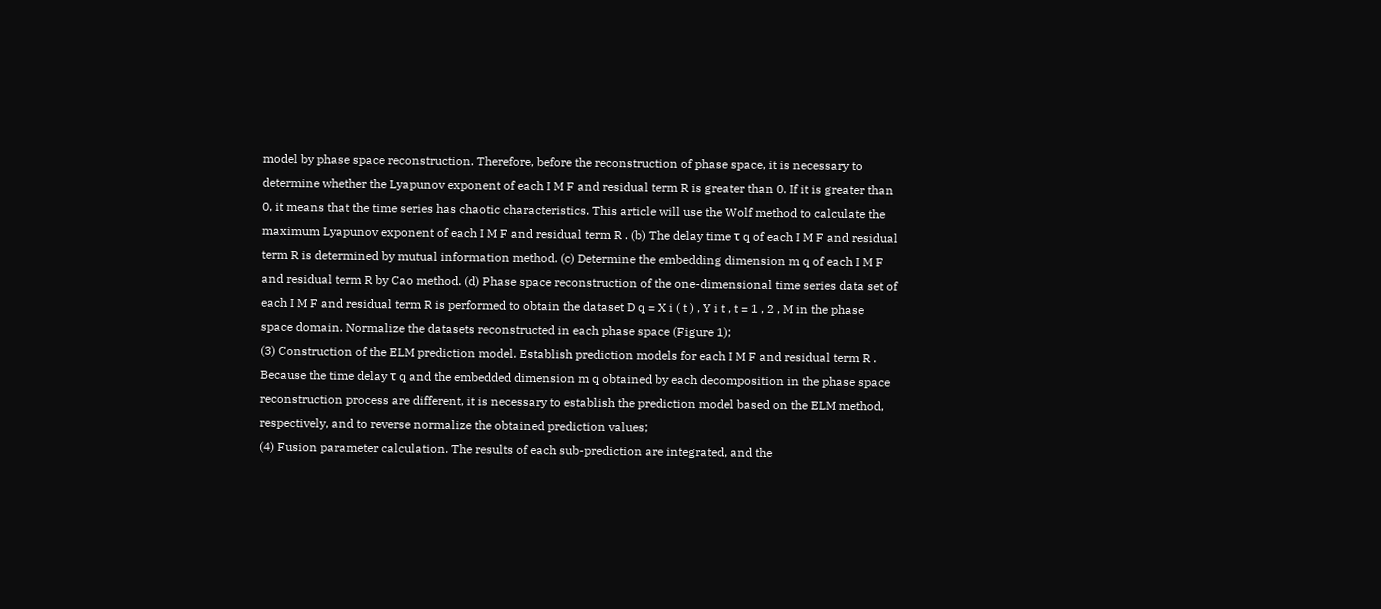model by phase space reconstruction. Therefore, before the reconstruction of phase space, it is necessary to determine whether the Lyapunov exponent of each I M F and residual term R is greater than 0. If it is greater than 0, it means that the time series has chaotic characteristics. This article will use the Wolf method to calculate the maximum Lyapunov exponent of each I M F and residual term R . (b) The delay time τ q of each I M F and residual term R is determined by mutual information method. (c) Determine the embedding dimension m q of each I M F and residual term R by Cao method. (d) Phase space reconstruction of the one-dimensional time series data set of each I M F and residual term R is performed to obtain the dataset D q = X i ( t ) , Y i t , t = 1 , 2 , M in the phase space domain. Normalize the datasets reconstructed in each phase space (Figure 1);
(3) Construction of the ELM prediction model. Establish prediction models for each I M F and residual term R . Because the time delay τ q and the embedded dimension m q obtained by each decomposition in the phase space reconstruction process are different, it is necessary to establish the prediction model based on the ELM method, respectively, and to reverse normalize the obtained prediction values;
(4) Fusion parameter calculation. The results of each sub-prediction are integrated, and the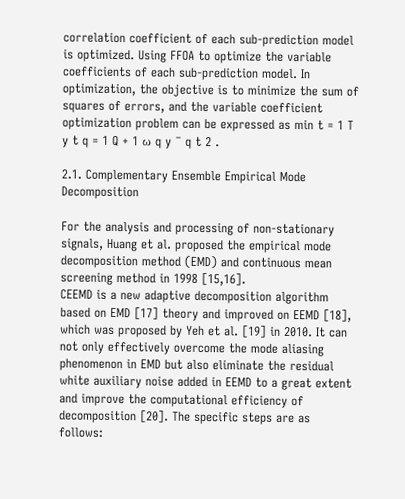correlation coefficient of each sub-prediction model is optimized. Using FFOA to optimize the variable coefficients of each sub-prediction model. In optimization, the objective is to minimize the sum of squares of errors, and the variable coefficient optimization problem can be expressed as min t = 1 T y t q = 1 Q + 1 ω q y ¯ q t 2 .

2.1. Complementary Ensemble Empirical Mode Decomposition

For the analysis and processing of non-stationary signals, Huang et al. proposed the empirical mode decomposition method (EMD) and continuous mean screening method in 1998 [15,16].
CEEMD is a new adaptive decomposition algorithm based on EMD [17] theory and improved on EEMD [18], which was proposed by Yeh et al. [19] in 2010. It can not only effectively overcome the mode aliasing phenomenon in EMD but also eliminate the residual white auxiliary noise added in EEMD to a great extent and improve the computational efficiency of decomposition [20]. The specific steps are as follows: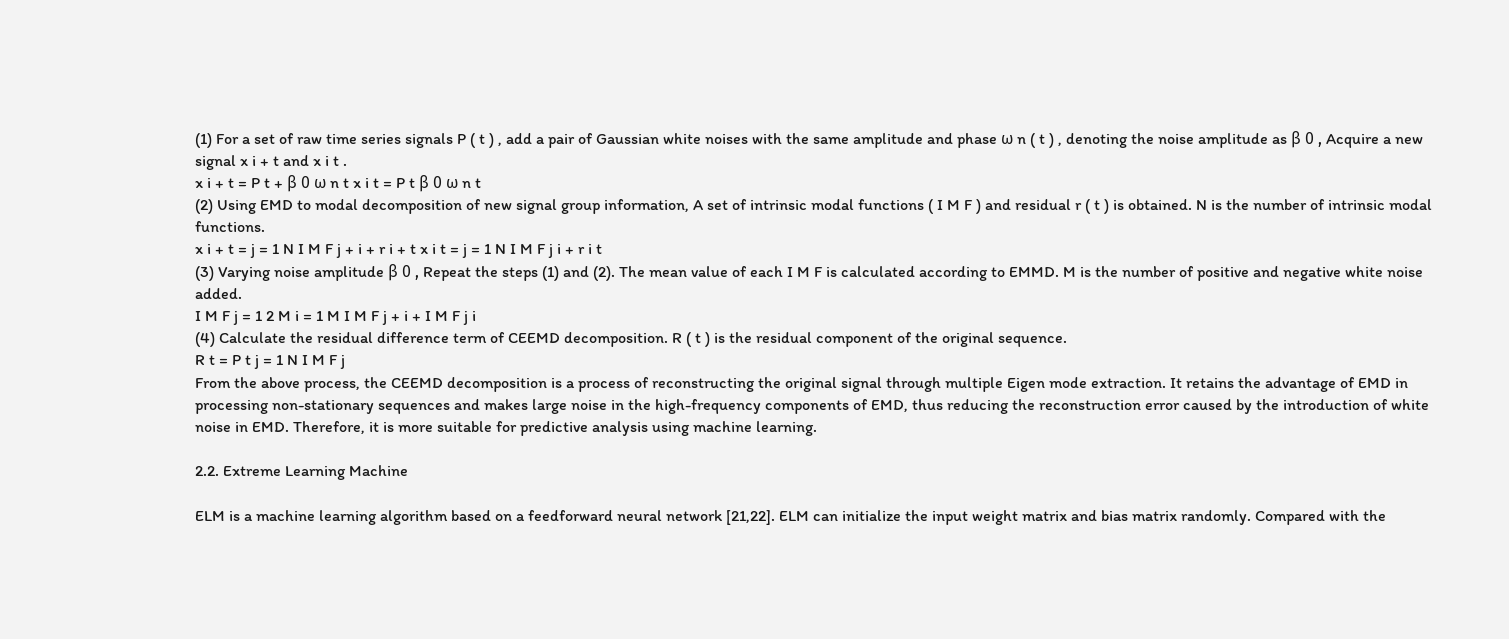(1) For a set of raw time series signals P ( t ) , add a pair of Gaussian white noises with the same amplitude and phase ω n ( t ) , denoting the noise amplitude as β 0 , Acquire a new signal x i + t and x i t .
x i + t = P t + β 0 ω n t x i t = P t β 0 ω n t
(2) Using EMD to modal decomposition of new signal group information, A set of intrinsic modal functions ( I M F ) and residual r ( t ) is obtained. N is the number of intrinsic modal functions.
x i + t = j = 1 N I M F j + i + r i + t x i t = j = 1 N I M F j i + r i t
(3) Varying noise amplitude β 0 , Repeat the steps (1) and (2). The mean value of each I M F is calculated according to EMMD. M is the number of positive and negative white noise added.
I M F j = 1 2 M i = 1 M I M F j + i + I M F j i
(4) Calculate the residual difference term of CEEMD decomposition. R ( t ) is the residual component of the original sequence.
R t = P t j = 1 N I M F j
From the above process, the CEEMD decomposition is a process of reconstructing the original signal through multiple Eigen mode extraction. It retains the advantage of EMD in processing non-stationary sequences and makes large noise in the high-frequency components of EMD, thus reducing the reconstruction error caused by the introduction of white noise in EMD. Therefore, it is more suitable for predictive analysis using machine learning.

2.2. Extreme Learning Machine

ELM is a machine learning algorithm based on a feedforward neural network [21,22]. ELM can initialize the input weight matrix and bias matrix randomly. Compared with the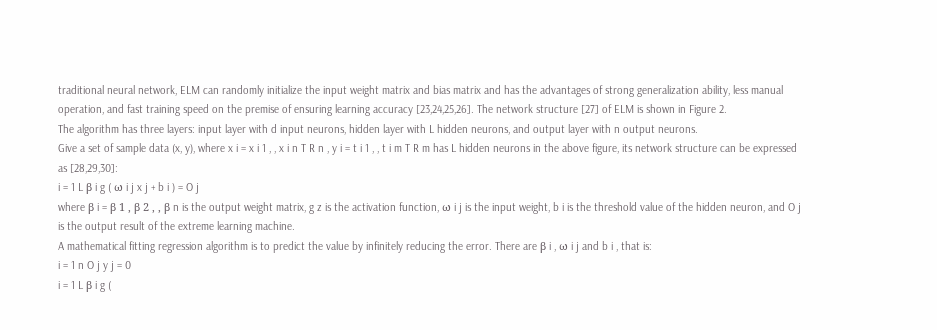traditional neural network, ELM can randomly initialize the input weight matrix and bias matrix and has the advantages of strong generalization ability, less manual operation, and fast training speed on the premise of ensuring learning accuracy [23,24,25,26]. The network structure [27] of ELM is shown in Figure 2.
The algorithm has three layers: input layer with d input neurons, hidden layer with L hidden neurons, and output layer with n output neurons.
Give a set of sample data (x, y), where x i = x i 1 , , x i n T R n , y i = t i 1 , , t i m T R m has L hidden neurons in the above figure, its network structure can be expressed as [28,29,30]:
i = 1 L β i g ( ω i j x j + b i ) = O j
where β i = β 1 , β 2 , , β n is the output weight matrix, g z is the activation function, ω i j is the input weight, b i is the threshold value of the hidden neuron, and O j is the output result of the extreme learning machine.
A mathematical fitting regression algorithm is to predict the value by infinitely reducing the error. There are β i , ω i j and b i , that is:
i = 1 n O j y j = 0
i = 1 L β i g (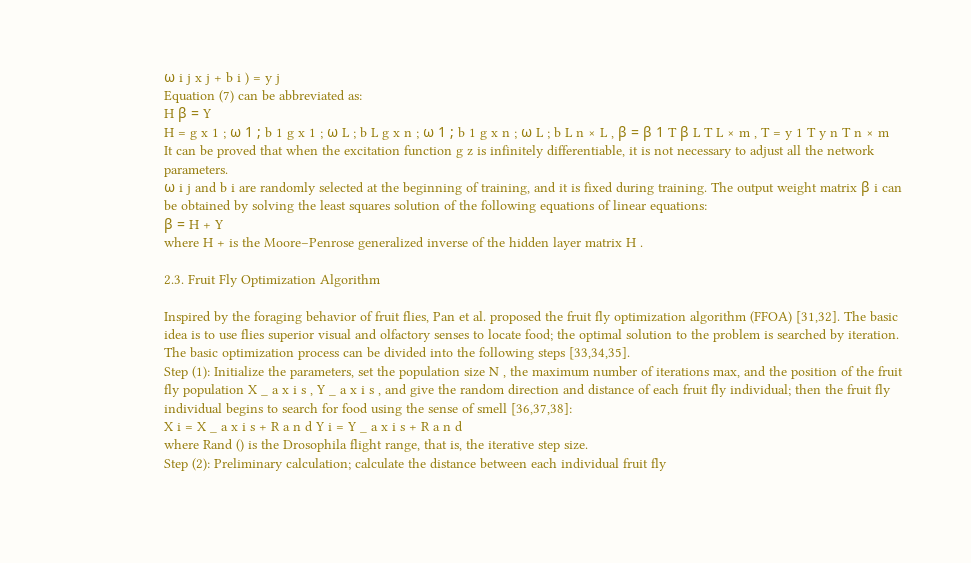ω i j x j + b i ) = y j
Equation (7) can be abbreviated as:
H β = Y
H = g x 1 ; ω 1 ; b 1 g x 1 ; ω L ; b L g x n ; ω 1 ; b 1 g x n ; ω L ; b L n × L , β = β 1 T β L T L × m , T = y 1 T y n T n × m
It can be proved that when the excitation function g z is infinitely differentiable, it is not necessary to adjust all the network parameters.
ω i j and b i are randomly selected at the beginning of training, and it is fixed during training. The output weight matrix β i can be obtained by solving the least squares solution of the following equations of linear equations:
β = H + Y
where H + is the Moore–Penrose generalized inverse of the hidden layer matrix H .

2.3. Fruit Fly Optimization Algorithm

Inspired by the foraging behavior of fruit flies, Pan et al. proposed the fruit fly optimization algorithm (FFOA) [31,32]. The basic idea is to use flies superior visual and olfactory senses to locate food; the optimal solution to the problem is searched by iteration. The basic optimization process can be divided into the following steps [33,34,35].
Step (1): Initialize the parameters, set the population size N , the maximum number of iterations max, and the position of the fruit fly population X _ a x i s , Y _ a x i s , and give the random direction and distance of each fruit fly individual; then the fruit fly individual begins to search for food using the sense of smell [36,37,38]:
X i = X _ a x i s + R a n d Y i = Y _ a x i s + R a n d
where Rand () is the Drosophila flight range, that is, the iterative step size.
Step (2): Preliminary calculation; calculate the distance between each individual fruit fly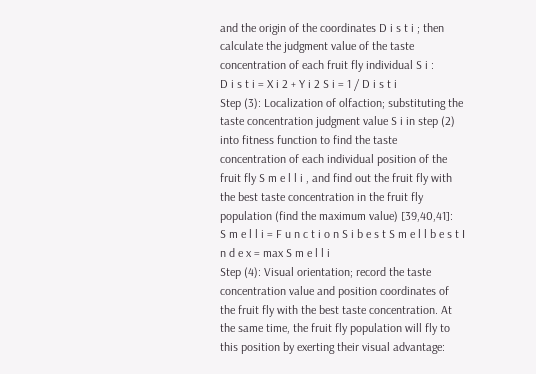and the origin of the coordinates D i s t i ; then calculate the judgment value of the taste concentration of each fruit fly individual S i :
D i s t i = X i 2 + Y i 2 S i = 1 / D i s t i
Step (3): Localization of olfaction; substituting the taste concentration judgment value S i in step (2) into fitness function to find the taste concentration of each individual position of the fruit fly S m e l l i , and find out the fruit fly with the best taste concentration in the fruit fly population (find the maximum value) [39,40,41]:
S m e l l i = F u n c t i o n S i b e s t S m e l l b e s t I n d e x = max S m e l l i
Step (4): Visual orientation; record the taste concentration value and position coordinates of the fruit fly with the best taste concentration. At the same time, the fruit fly population will fly to this position by exerting their visual advantage: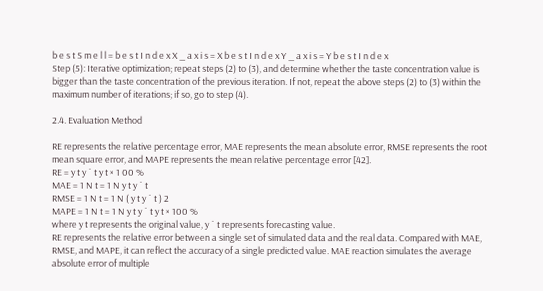b e s t S m e l l = b e s t I n d e x X _ a x i s = X b e s t I n d e x Y _ a x i s = Y b e s t I n d e x
Step (5): Iterative optimization; repeat steps (2) to (3), and determine whether the taste concentration value is bigger than the taste concentration of the previous iteration. If not, repeat the above steps (2) to (3) within the maximum number of iterations; if so, go to step (4).

2.4. Evaluation Method

RE represents the relative percentage error, MAE represents the mean absolute error, RMSE represents the root mean square error, and MAPE represents the mean relative percentage error [42].
RE = y t y ¯ t y t × 1 00 %
MAE = 1 N t = 1 N y t y ¯ t
RMSE = 1 N t = 1 N ( y t y ¯ t ) 2
MAPE = 1 N t = 1 N y t y ¯ t y t × 100 %
where y t represents the original value, y ¯ t represents forecasting value.
RE represents the relative error between a single set of simulated data and the real data. Compared with MAE, RMSE, and MAPE, it can reflect the accuracy of a single predicted value. MAE reaction simulates the average absolute error of multiple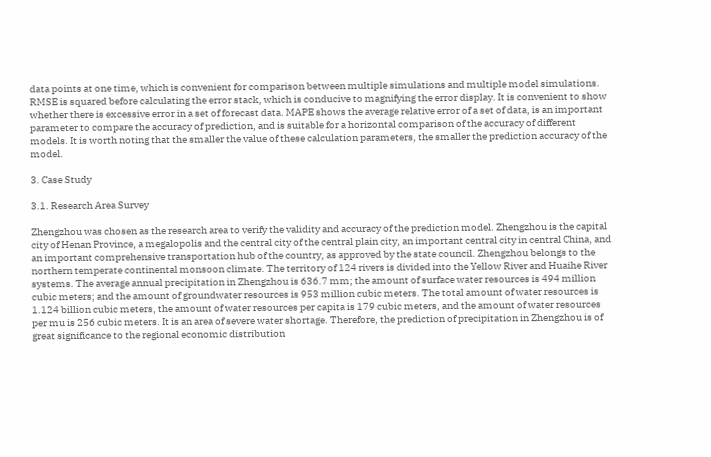data points at one time, which is convenient for comparison between multiple simulations and multiple model simulations. RMSE is squared before calculating the error stack, which is conducive to magnifying the error display. It is convenient to show whether there is excessive error in a set of forecast data. MAPE shows the average relative error of a set of data, is an important parameter to compare the accuracy of prediction, and is suitable for a horizontal comparison of the accuracy of different models. It is worth noting that the smaller the value of these calculation parameters, the smaller the prediction accuracy of the model.

3. Case Study

3.1. Research Area Survey

Zhengzhou was chosen as the research area to verify the validity and accuracy of the prediction model. Zhengzhou is the capital city of Henan Province, a megalopolis and the central city of the central plain city, an important central city in central China, and an important comprehensive transportation hub of the country, as approved by the state council. Zhengzhou belongs to the northern temperate continental monsoon climate. The territory of 124 rivers is divided into the Yellow River and Huaihe River systems. The average annual precipitation in Zhengzhou is 636.7 mm; the amount of surface water resources is 494 million cubic meters; and the amount of groundwater resources is 953 million cubic meters. The total amount of water resources is 1.124 billion cubic meters, the amount of water resources per capita is 179 cubic meters, and the amount of water resources per mu is 256 cubic meters. It is an area of severe water shortage. Therefore, the prediction of precipitation in Zhengzhou is of great significance to the regional economic distribution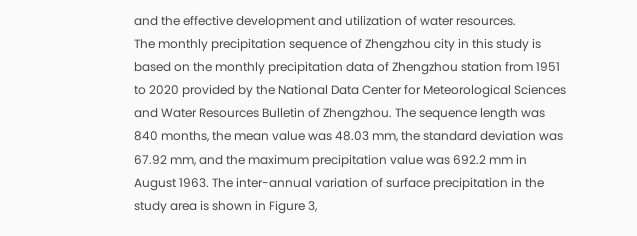and the effective development and utilization of water resources.
The monthly precipitation sequence of Zhengzhou city in this study is based on the monthly precipitation data of Zhengzhou station from 1951 to 2020 provided by the National Data Center for Meteorological Sciences and Water Resources Bulletin of Zhengzhou. The sequence length was 840 months, the mean value was 48.03 mm, the standard deviation was 67.92 mm, and the maximum precipitation value was 692.2 mm in August 1963. The inter-annual variation of surface precipitation in the study area is shown in Figure 3,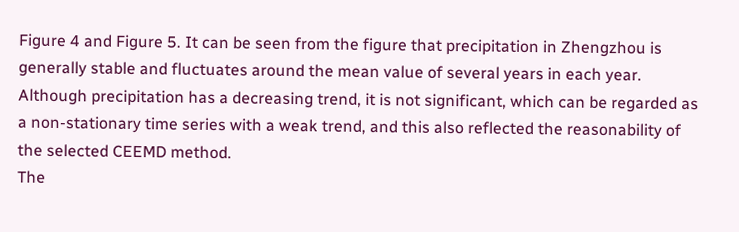Figure 4 and Figure 5. It can be seen from the figure that precipitation in Zhengzhou is generally stable and fluctuates around the mean value of several years in each year. Although precipitation has a decreasing trend, it is not significant, which can be regarded as a non-stationary time series with a weak trend, and this also reflected the reasonability of the selected CEEMD method.
The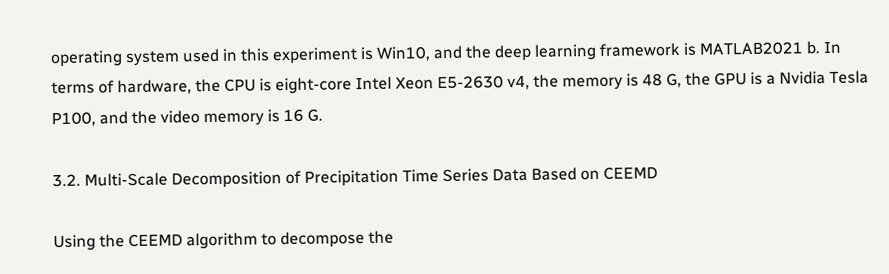operating system used in this experiment is Win10, and the deep learning framework is MATLAB2021 b. In terms of hardware, the CPU is eight-core Intel Xeon E5-2630 v4, the memory is 48 G, the GPU is a Nvidia Tesla P100, and the video memory is 16 G.

3.2. Multi-Scale Decomposition of Precipitation Time Series Data Based on CEEMD

Using the CEEMD algorithm to decompose the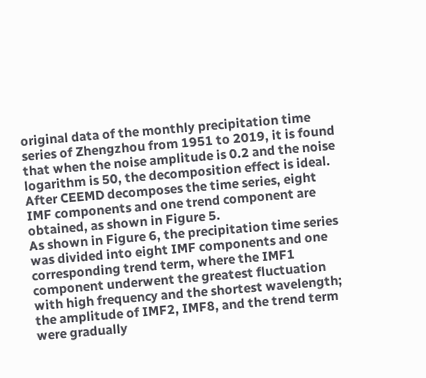original data of the monthly precipitation time series of Zhengzhou from 1951 to 2019, it is found that when the noise amplitude is 0.2 and the noise logarithm is 50, the decomposition effect is ideal. After CEEMD decomposes the time series, eight IMF components and one trend component are obtained, as shown in Figure 5.
As shown in Figure 6, the precipitation time series was divided into eight IMF components and one corresponding trend term, where the IMF1 component underwent the greatest fluctuation with high frequency and the shortest wavelength; the amplitude of IMF2, IMF8, and the trend term were gradually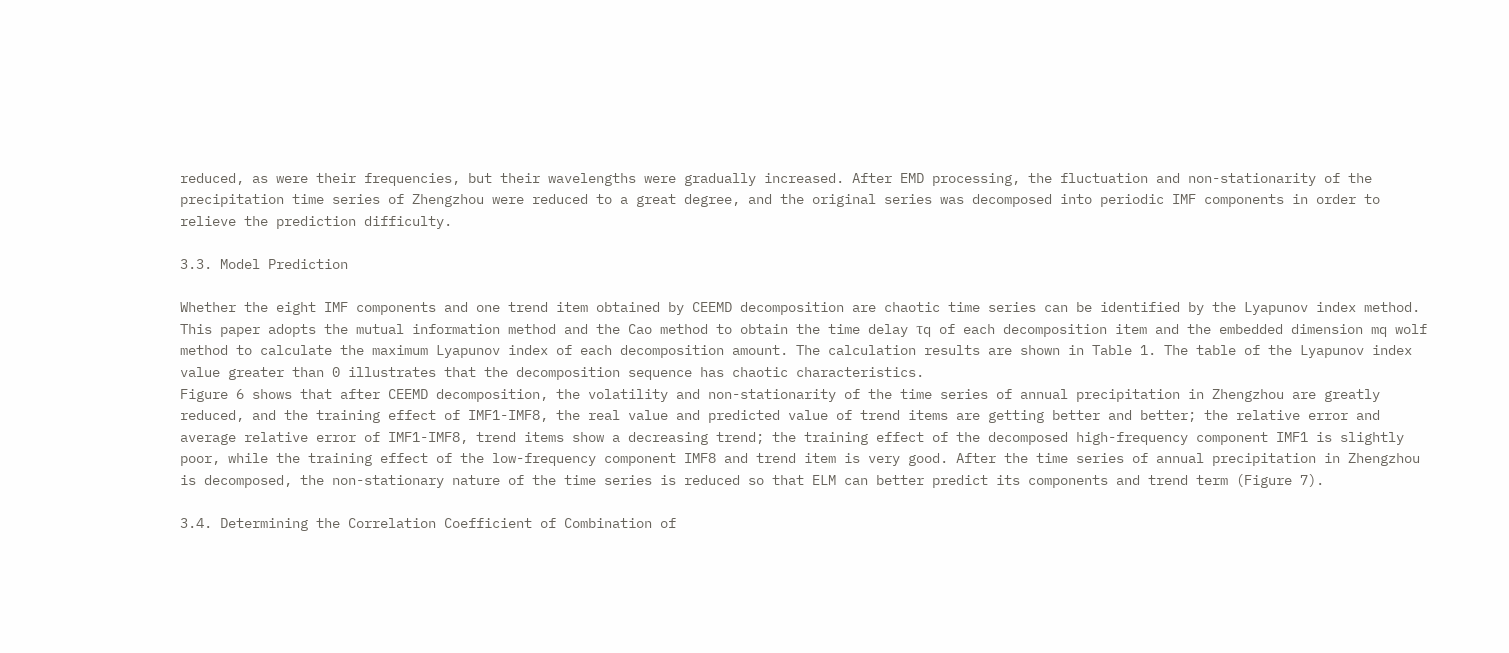reduced, as were their frequencies, but their wavelengths were gradually increased. After EMD processing, the fluctuation and non-stationarity of the precipitation time series of Zhengzhou were reduced to a great degree, and the original series was decomposed into periodic IMF components in order to relieve the prediction difficulty.

3.3. Model Prediction

Whether the eight IMF components and one trend item obtained by CEEMD decomposition are chaotic time series can be identified by the Lyapunov index method. This paper adopts the mutual information method and the Cao method to obtain the time delay τq of each decomposition item and the embedded dimension mq wolf method to calculate the maximum Lyapunov index of each decomposition amount. The calculation results are shown in Table 1. The table of the Lyapunov index value greater than 0 illustrates that the decomposition sequence has chaotic characteristics.
Figure 6 shows that after CEEMD decomposition, the volatility and non-stationarity of the time series of annual precipitation in Zhengzhou are greatly reduced, and the training effect of IMF1-IMF8, the real value and predicted value of trend items are getting better and better; the relative error and average relative error of IMF1-IMF8, trend items show a decreasing trend; the training effect of the decomposed high-frequency component IMF1 is slightly poor, while the training effect of the low-frequency component IMF8 and trend item is very good. After the time series of annual precipitation in Zhengzhou is decomposed, the non-stationary nature of the time series is reduced so that ELM can better predict its components and trend term (Figure 7).

3.4. Determining the Correlation Coefficient of Combination of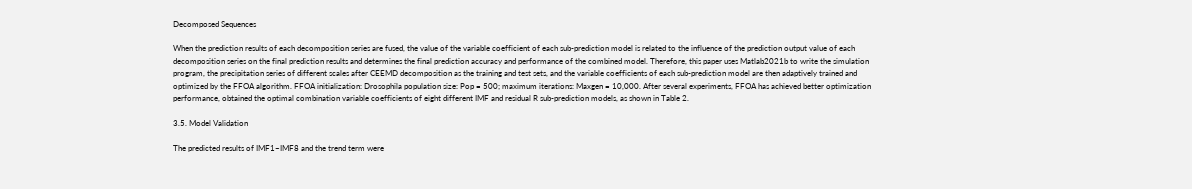Decomposed Sequences

When the prediction results of each decomposition series are fused, the value of the variable coefficient of each sub-prediction model is related to the influence of the prediction output value of each decomposition series on the final prediction results and determines the final prediction accuracy and performance of the combined model. Therefore, this paper uses Matlab2021b to write the simulation program, the precipitation series of different scales after CEEMD decomposition as the training and test sets, and the variable coefficients of each sub-prediction model are then adaptively trained and optimized by the FFOA algorithm. FFOA initialization: Drosophila population size: Pop = 500; maximum iterations: Maxgen = 10,000. After several experiments, FFOA has achieved better optimization performance, obtained the optimal combination variable coefficients of eight different IMF and residual R sub-prediction models, as shown in Table 2.

3.5. Model Validation

The predicted results of IMF1~IMF8 and the trend term were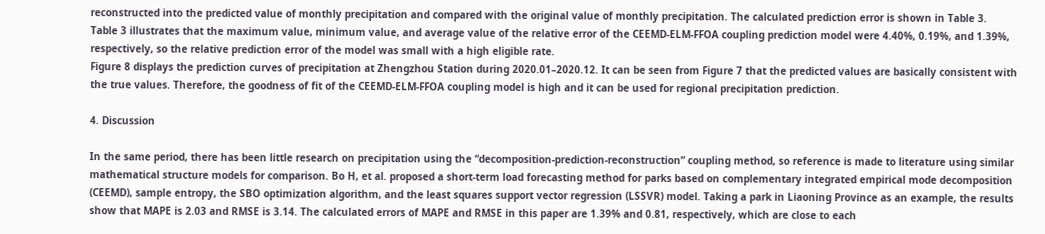reconstructed into the predicted value of monthly precipitation and compared with the original value of monthly precipitation. The calculated prediction error is shown in Table 3.
Table 3 illustrates that the maximum value, minimum value, and average value of the relative error of the CEEMD-ELM-FFOA coupling prediction model were 4.40%, 0.19%, and 1.39%, respectively, so the relative prediction error of the model was small with a high eligible rate.
Figure 8 displays the prediction curves of precipitation at Zhengzhou Station during 2020.01–2020.12. It can be seen from Figure 7 that the predicted values are basically consistent with the true values. Therefore, the goodness of fit of the CEEMD-ELM-FFOA coupling model is high and it can be used for regional precipitation prediction.

4. Discussion

In the same period, there has been little research on precipitation using the “decomposition-prediction-reconstruction” coupling method, so reference is made to literature using similar mathematical structure models for comparison. Bo H, et al. proposed a short-term load forecasting method for parks based on complementary integrated empirical mode decomposition (CEEMD), sample entropy, the SBO optimization algorithm, and the least squares support vector regression (LSSVR) model. Taking a park in Liaoning Province as an example, the results show that MAPE is 2.03 and RMSE is 3.14. The calculated errors of MAPE and RMSE in this paper are 1.39% and 0.81, respectively, which are close to each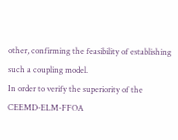other, confirming the feasibility of establishing such a coupling model.
In order to verify the superiority of the CEEMD-ELM-FFOA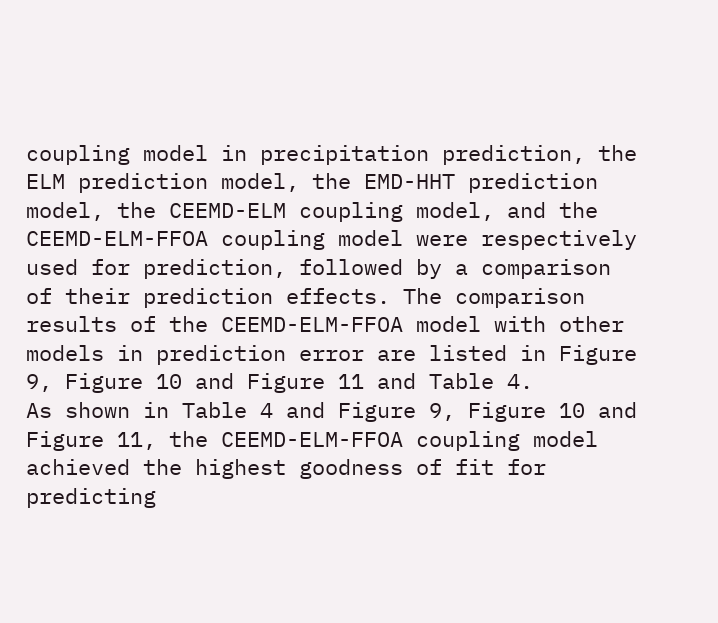coupling model in precipitation prediction, the ELM prediction model, the EMD-HHT prediction model, the CEEMD-ELM coupling model, and the CEEMD-ELM-FFOA coupling model were respectively used for prediction, followed by a comparison of their prediction effects. The comparison results of the CEEMD-ELM-FFOA model with other models in prediction error are listed in Figure 9, Figure 10 and Figure 11 and Table 4.
As shown in Table 4 and Figure 9, Figure 10 and Figure 11, the CEEMD-ELM-FFOA coupling model achieved the highest goodness of fit for predicting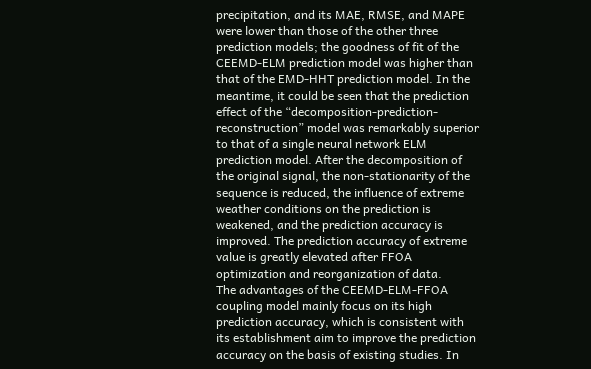precipitation, and its MAE, RMSE, and MAPE were lower than those of the other three prediction models; the goodness of fit of the CEEMD-ELM prediction model was higher than that of the EMD-HHT prediction model. In the meantime, it could be seen that the prediction effect of the “decomposition-prediction-reconstruction” model was remarkably superior to that of a single neural network ELM prediction model. After the decomposition of the original signal, the non-stationarity of the sequence is reduced, the influence of extreme weather conditions on the prediction is weakened, and the prediction accuracy is improved. The prediction accuracy of extreme value is greatly elevated after FFOA optimization and reorganization of data.
The advantages of the CEEMD-ELM-FFOA coupling model mainly focus on its high prediction accuracy, which is consistent with its establishment aim to improve the prediction accuracy on the basis of existing studies. In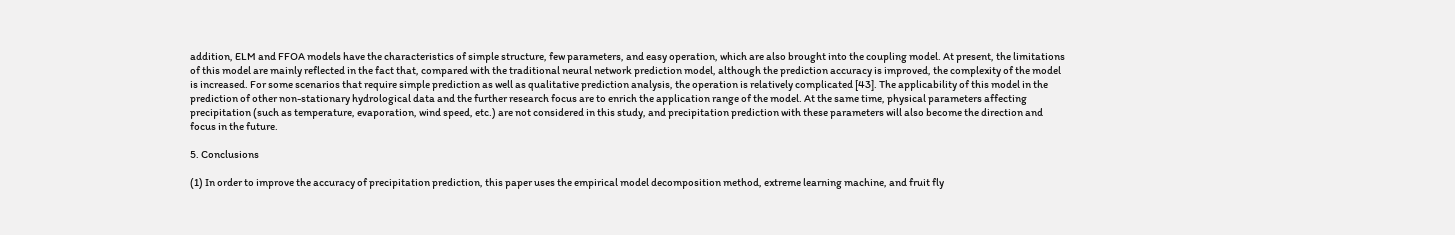addition, ELM and FFOA models have the characteristics of simple structure, few parameters, and easy operation, which are also brought into the coupling model. At present, the limitations of this model are mainly reflected in the fact that, compared with the traditional neural network prediction model, although the prediction accuracy is improved, the complexity of the model is increased. For some scenarios that require simple prediction as well as qualitative prediction analysis, the operation is relatively complicated [43]. The applicability of this model in the prediction of other non-stationary hydrological data and the further research focus are to enrich the application range of the model. At the same time, physical parameters affecting precipitation (such as temperature, evaporation, wind speed, etc.) are not considered in this study, and precipitation prediction with these parameters will also become the direction and focus in the future.

5. Conclusions

(1) In order to improve the accuracy of precipitation prediction, this paper uses the empirical model decomposition method, extreme learning machine, and fruit fly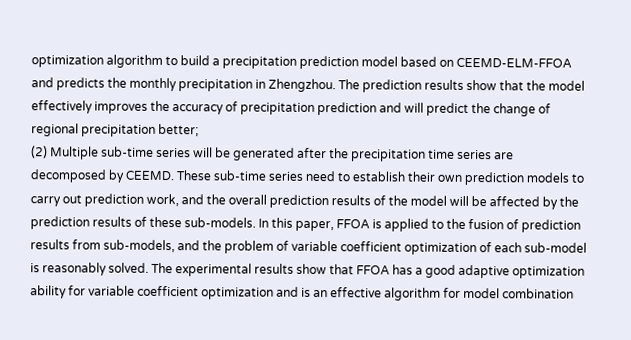optimization algorithm to build a precipitation prediction model based on CEEMD-ELM-FFOA and predicts the monthly precipitation in Zhengzhou. The prediction results show that the model effectively improves the accuracy of precipitation prediction and will predict the change of regional precipitation better;
(2) Multiple sub-time series will be generated after the precipitation time series are decomposed by CEEMD. These sub-time series need to establish their own prediction models to carry out prediction work, and the overall prediction results of the model will be affected by the prediction results of these sub-models. In this paper, FFOA is applied to the fusion of prediction results from sub-models, and the problem of variable coefficient optimization of each sub-model is reasonably solved. The experimental results show that FFOA has a good adaptive optimization ability for variable coefficient optimization and is an effective algorithm for model combination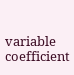variable coefficient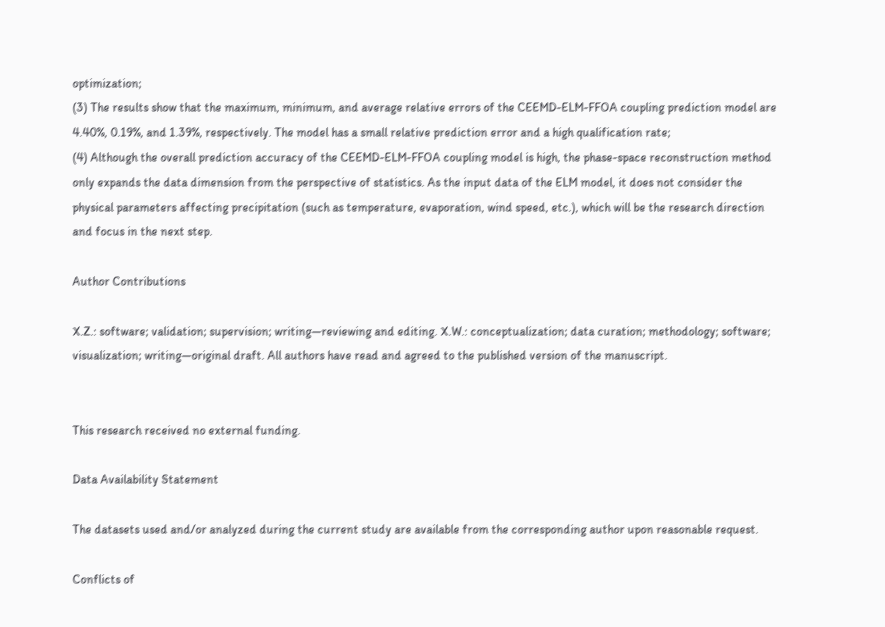optimization;
(3) The results show that the maximum, minimum, and average relative errors of the CEEMD-ELM-FFOA coupling prediction model are 4.40%, 0.19%, and 1.39%, respectively. The model has a small relative prediction error and a high qualification rate;
(4) Although the overall prediction accuracy of the CEEMD-ELM-FFOA coupling model is high, the phase-space reconstruction method only expands the data dimension from the perspective of statistics. As the input data of the ELM model, it does not consider the physical parameters affecting precipitation (such as temperature, evaporation, wind speed, etc.), which will be the research direction and focus in the next step.

Author Contributions

X.Z.: software; validation; supervision; writing—reviewing and editing. X.W.: conceptualization; data curation; methodology; software; visualization; writing—original draft. All authors have read and agreed to the published version of the manuscript.


This research received no external funding.

Data Availability Statement

The datasets used and/or analyzed during the current study are available from the corresponding author upon reasonable request.

Conflicts of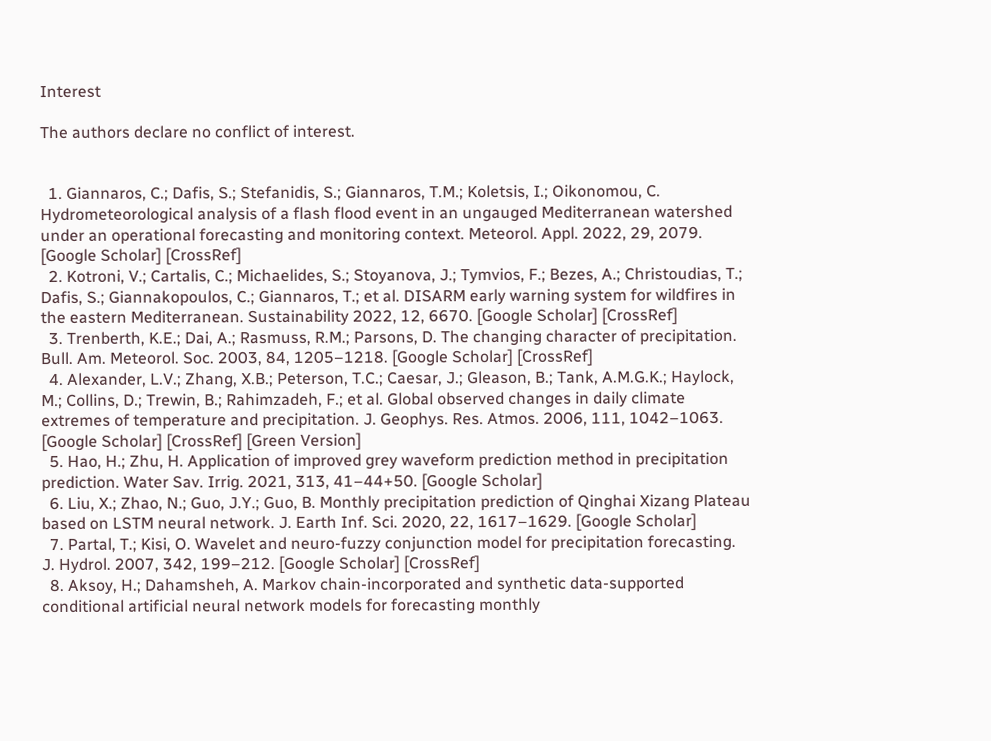Interest

The authors declare no conflict of interest.


  1. Giannaros, C.; Dafis, S.; Stefanidis, S.; Giannaros, T.M.; Koletsis, I.; Oikonomou, C. Hydrometeorological analysis of a flash flood event in an ungauged Mediterranean watershed under an operational forecasting and monitoring context. Meteorol. Appl. 2022, 29, 2079. [Google Scholar] [CrossRef]
  2. Kotroni, V.; Cartalis, C.; Michaelides, S.; Stoyanova, J.; Tymvios, F.; Bezes, A.; Christoudias, T.; Dafis, S.; Giannakopoulos, C.; Giannaros, T.; et al. DISARM early warning system for wildfires in the eastern Mediterranean. Sustainability 2022, 12, 6670. [Google Scholar] [CrossRef]
  3. Trenberth, K.E.; Dai, A.; Rasmuss, R.M.; Parsons, D. The changing character of precipitation. Bull. Am. Meteorol. Soc. 2003, 84, 1205–1218. [Google Scholar] [CrossRef]
  4. Alexander, L.V.; Zhang, X.B.; Peterson, T.C.; Caesar, J.; Gleason, B.; Tank, A.M.G.K.; Haylock, M.; Collins, D.; Trewin, B.; Rahimzadeh, F.; et al. Global observed changes in daily climate extremes of temperature and precipitation. J. Geophys. Res. Atmos. 2006, 111, 1042–1063. [Google Scholar] [CrossRef] [Green Version]
  5. Hao, H.; Zhu, H. Application of improved grey waveform prediction method in precipitation prediction. Water Sav. Irrig. 2021, 313, 41–44+50. [Google Scholar]
  6. Liu, X.; Zhao, N.; Guo, J.Y.; Guo, B. Monthly precipitation prediction of Qinghai Xizang Plateau based on LSTM neural network. J. Earth Inf. Sci. 2020, 22, 1617–1629. [Google Scholar]
  7. Partal, T.; Kisi, O. Wavelet and neuro-fuzzy conjunction model for precipitation forecasting. J. Hydrol. 2007, 342, 199–212. [Google Scholar] [CrossRef]
  8. Aksoy, H.; Dahamsheh, A. Markov chain-incorporated and synthetic data-supported conditional artificial neural network models for forecasting monthly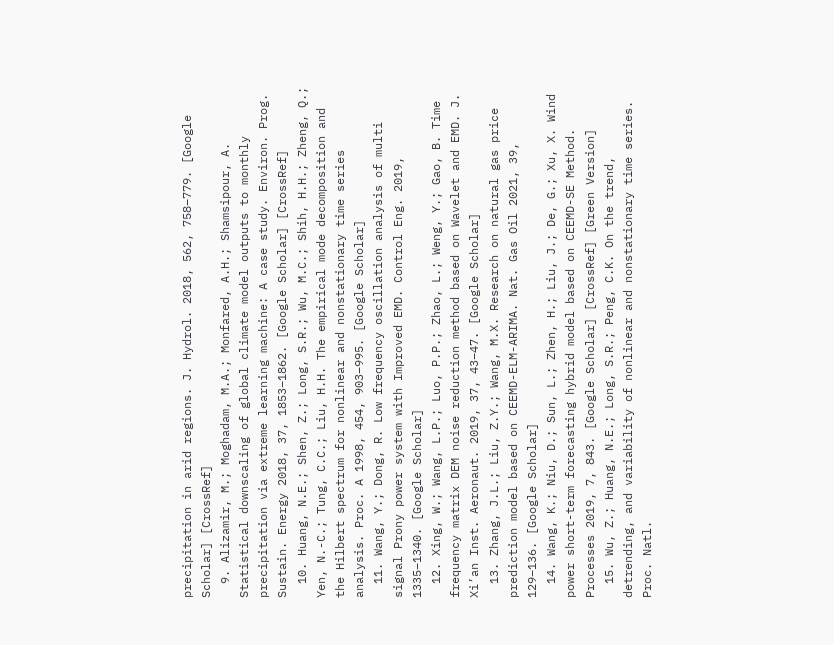precipitation in arid regions. J. Hydrol. 2018, 562, 758–779. [Google Scholar] [CrossRef]
  9. Alizamir, M.; Moghadam, M.A.; Monfared, A.H.; Shamsipour, A. Statistical downscaling of global climate model outputs to monthly precipitation via extreme learning machine: A case study. Environ. Prog. Sustain. Energy 2018, 37, 1853–1862. [Google Scholar] [CrossRef]
  10. Huang, N.E.; Shen, Z.; Long, S.R.; Wu, M.C.; Shih, H.H.; Zheng, Q.; Yen, N.-C.; Tung, C.C.; Liu, H.H. The empirical mode decomposition and the Hilbert spectrum for nonlinear and nonstationary time series analysis. Proc. A 1998, 454, 903–995. [Google Scholar]
  11. Wang, Y.; Dong, R. Low frequency oscillation analysis of multi signal Prony power system with Improved EMD. Control Eng. 2019, 1335–1340. [Google Scholar]
  12. Xing, W.; Wang, L.P.; Luo, P.P.; Zhao, L.; Weng, Y.; Gao, B. Time frequency matrix DEM noise reduction method based on Wavelet and EMD. J. Xi’an Inst. Aeronaut. 2019, 37, 43–47. [Google Scholar]
  13. Zhang, J.L.; Liu, Z.Y.; Wang, M.X. Research on natural gas price prediction model based on CEEMD-ELM-ARIMA. Nat. Gas Oil 2021, 39, 129–136. [Google Scholar]
  14. Wang, K.; Niu, D.; Sun, L.; Zhen, H.; Liu, J.; De, G.; Xu, X. Wind power short-term forecasting hybrid model based on CEEMD-SE Method. Processes 2019, 7, 843. [Google Scholar] [CrossRef] [Green Version]
  15. Wu, Z.; Huang, N.E.; Long, S.R.; Peng, C.K. On the trend, detrending, and variability of nonlinear and nonstationary time series. Proc. Natl.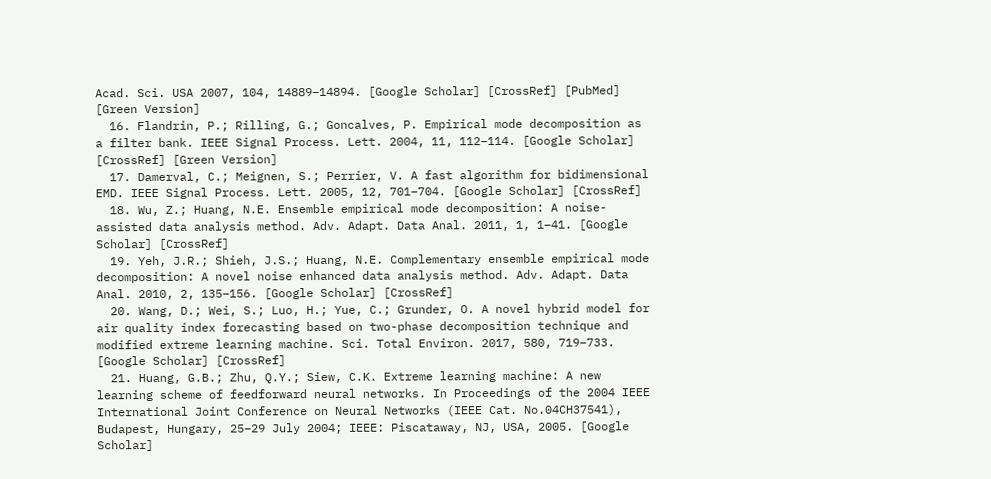Acad. Sci. USA 2007, 104, 14889–14894. [Google Scholar] [CrossRef] [PubMed] [Green Version]
  16. Flandrin, P.; Rilling, G.; Goncalves, P. Empirical mode decomposition as a filter bank. IEEE Signal Process. Lett. 2004, 11, 112–114. [Google Scholar] [CrossRef] [Green Version]
  17. Damerval, C.; Meignen, S.; Perrier, V. A fast algorithm for bidimensional EMD. IEEE Signal Process. Lett. 2005, 12, 701–704. [Google Scholar] [CrossRef]
  18. Wu, Z.; Huang, N.E. Ensemble empirical mode decomposition: A noise-assisted data analysis method. Adv. Adapt. Data Anal. 2011, 1, 1–41. [Google Scholar] [CrossRef]
  19. Yeh, J.R.; Shieh, J.S.; Huang, N.E. Complementary ensemble empirical mode decomposition: A novel noise enhanced data analysis method. Adv. Adapt. Data Anal. 2010, 2, 135–156. [Google Scholar] [CrossRef]
  20. Wang, D.; Wei, S.; Luo, H.; Yue, C.; Grunder, O. A novel hybrid model for air quality index forecasting based on two-phase decomposition technique and modified extreme learning machine. Sci. Total Environ. 2017, 580, 719–733. [Google Scholar] [CrossRef]
  21. Huang, G.B.; Zhu, Q.Y.; Siew, C.K. Extreme learning machine: A new learning scheme of feedforward neural networks. In Proceedings of the 2004 IEEE International Joint Conference on Neural Networks (IEEE Cat. No.04CH37541), Budapest, Hungary, 25–29 July 2004; IEEE: Piscataway, NJ, USA, 2005. [Google Scholar]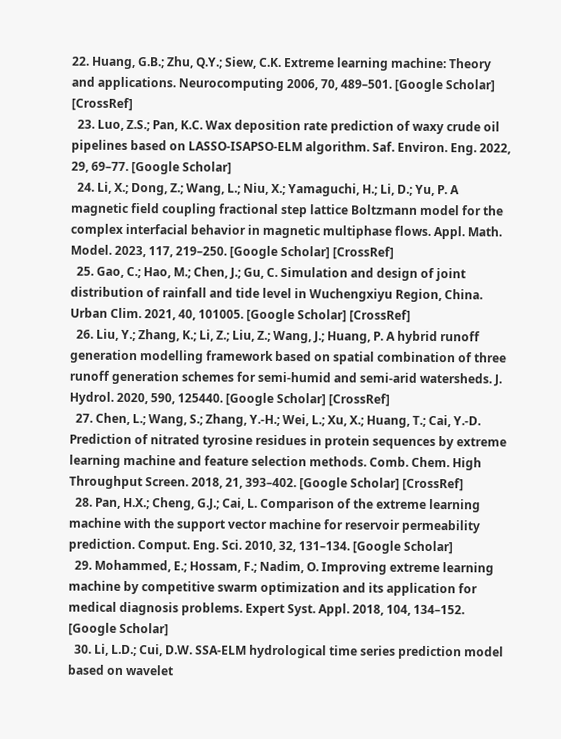22. Huang, G.B.; Zhu, Q.Y.; Siew, C.K. Extreme learning machine: Theory and applications. Neurocomputing 2006, 70, 489–501. [Google Scholar] [CrossRef]
  23. Luo, Z.S.; Pan, K.C. Wax deposition rate prediction of waxy crude oil pipelines based on LASSO-ISAPSO-ELM algorithm. Saf. Environ. Eng. 2022, 29, 69–77. [Google Scholar]
  24. Li, X.; Dong, Z.; Wang, L.; Niu, X.; Yamaguchi, H.; Li, D.; Yu, P. A magnetic field coupling fractional step lattice Boltzmann model for the complex interfacial behavior in magnetic multiphase flows. Appl. Math. Model. 2023, 117, 219–250. [Google Scholar] [CrossRef]
  25. Gao, C.; Hao, M.; Chen, J.; Gu, C. Simulation and design of joint distribution of rainfall and tide level in Wuchengxiyu Region, China. Urban Clim. 2021, 40, 101005. [Google Scholar] [CrossRef]
  26. Liu, Y.; Zhang, K.; Li, Z.; Liu, Z.; Wang, J.; Huang, P. A hybrid runoff generation modelling framework based on spatial combination of three runoff generation schemes for semi-humid and semi-arid watersheds. J. Hydrol. 2020, 590, 125440. [Google Scholar] [CrossRef]
  27. Chen, L.; Wang, S.; Zhang, Y.-H.; Wei, L.; Xu, X.; Huang, T.; Cai, Y.-D. Prediction of nitrated tyrosine residues in protein sequences by extreme learning machine and feature selection methods. Comb. Chem. High Throughput Screen. 2018, 21, 393–402. [Google Scholar] [CrossRef]
  28. Pan, H.X.; Cheng, G.J.; Cai, L. Comparison of the extreme learning machine with the support vector machine for reservoir permeability prediction. Comput. Eng. Sci. 2010, 32, 131–134. [Google Scholar]
  29. Mohammed, E.; Hossam, F.; Nadim, O. Improving extreme learning machine by competitive swarm optimization and its application for medical diagnosis problems. Expert Syst. Appl. 2018, 104, 134–152. [Google Scholar]
  30. Li, L.D.; Cui, D.W. SSA-ELM hydrological time series prediction model based on wavelet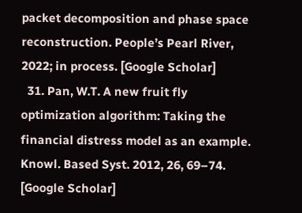packet decomposition and phase space reconstruction. People’s Pearl River, 2022; in process. [Google Scholar]
  31. Pan, W.T. A new fruit fly optimization algorithm: Taking the financial distress model as an example. Knowl. Based Syst. 2012, 26, 69–74. [Google Scholar]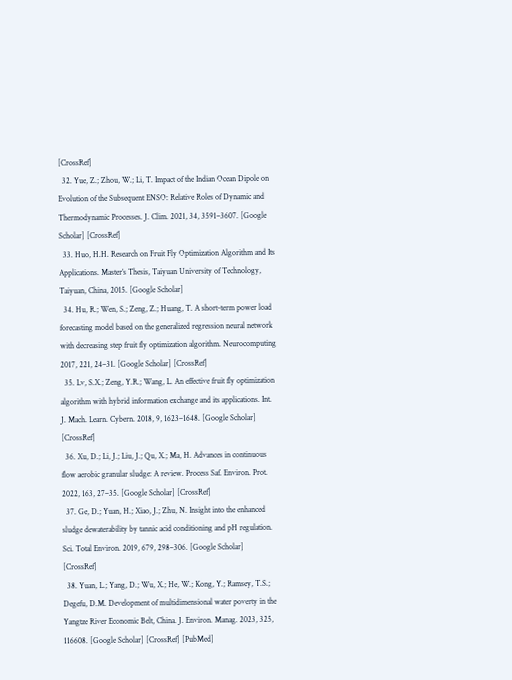[CrossRef]
  32. Yue, Z.; Zhou, W.; Li, T. Impact of the Indian Ocean Dipole on Evolution of the Subsequent ENSO: Relative Roles of Dynamic and Thermodynamic Processes. J. Clim. 2021, 34, 3591–3607. [Google Scholar] [CrossRef]
  33. Huo, H.H. Research on Fruit Fly Optimization Algorithm and Its Applications. Master’s Thesis, Taiyuan University of Technology, Taiyuan, China, 2015. [Google Scholar]
  34. Hu, R.; Wen, S.; Zeng, Z.; Huang, T. A short-term power load forecasting model based on the generalized regression neural network with decreasing step fruit fly optimization algorithm. Neurocomputing 2017, 221, 24–31. [Google Scholar] [CrossRef]
  35. Lv, S.X.; Zeng, Y.R.; Wang, L. An effective fruit fly optimization algorithm with hybrid information exchange and its applications. Int. J. Mach. Learn. Cybern. 2018, 9, 1623–1648. [Google Scholar] [CrossRef]
  36. Xu, D.; Li, J.; Liu, J.; Qu, X.; Ma, H. Advances in continuous flow aerobic granular sludge: A review. Process Saf. Environ. Prot. 2022, 163, 27–35. [Google Scholar] [CrossRef]
  37. Ge, D.; Yuan, H.; Xiao, J.; Zhu, N. Insight into the enhanced sludge dewaterability by tannic acid conditioning and pH regulation. Sci. Total Environ. 2019, 679, 298–306. [Google Scholar] [CrossRef]
  38. Yuan, L.; Yang, D.; Wu, X.; He, W.; Kong, Y.; Ramsey, T.S.; Degefu, D.M. Development of multidimensional water poverty in the Yangtze River Economic Belt, China. J. Environ. Manag. 2023, 325, 116608. [Google Scholar] [CrossRef] [PubMed]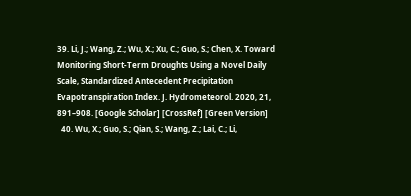39. Li, J.; Wang, Z.; Wu, X.; Xu, C.; Guo, S.; Chen, X. Toward Monitoring Short-Term Droughts Using a Novel Daily Scale, Standardized Antecedent Precipitation Evapotranspiration Index. J. Hydrometeorol. 2020, 21, 891–908. [Google Scholar] [CrossRef] [Green Version]
  40. Wu, X.; Guo, S.; Qian, S.; Wang, Z.; Lai, C.; Li,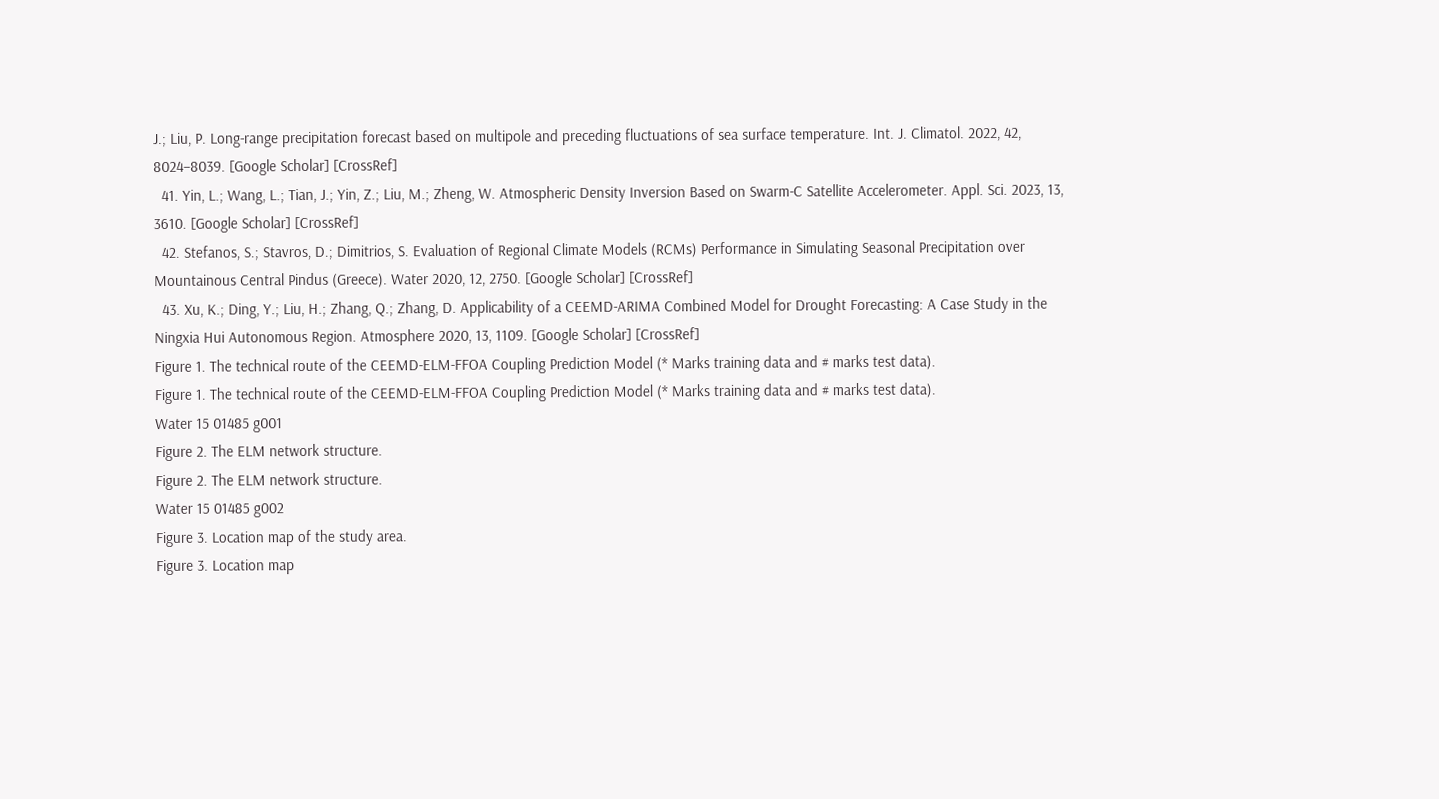J.; Liu, P. Long-range precipitation forecast based on multipole and preceding fluctuations of sea surface temperature. Int. J. Climatol. 2022, 42, 8024–8039. [Google Scholar] [CrossRef]
  41. Yin, L.; Wang, L.; Tian, J.; Yin, Z.; Liu, M.; Zheng, W. Atmospheric Density Inversion Based on Swarm-C Satellite Accelerometer. Appl. Sci. 2023, 13, 3610. [Google Scholar] [CrossRef]
  42. Stefanos, S.; Stavros, D.; Dimitrios, S. Evaluation of Regional Climate Models (RCMs) Performance in Simulating Seasonal Precipitation over Mountainous Central Pindus (Greece). Water 2020, 12, 2750. [Google Scholar] [CrossRef]
  43. Xu, K.; Ding, Y.; Liu, H.; Zhang, Q.; Zhang, D. Applicability of a CEEMD-ARIMA Combined Model for Drought Forecasting: A Case Study in the Ningxia Hui Autonomous Region. Atmosphere 2020, 13, 1109. [Google Scholar] [CrossRef]
Figure 1. The technical route of the CEEMD-ELM-FFOA Coupling Prediction Model (* Marks training data and # marks test data).
Figure 1. The technical route of the CEEMD-ELM-FFOA Coupling Prediction Model (* Marks training data and # marks test data).
Water 15 01485 g001
Figure 2. The ELM network structure.
Figure 2. The ELM network structure.
Water 15 01485 g002
Figure 3. Location map of the study area.
Figure 3. Location map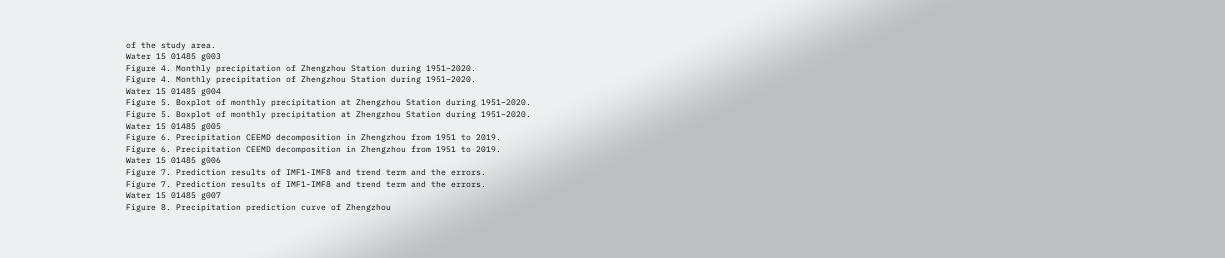of the study area.
Water 15 01485 g003
Figure 4. Monthly precipitation of Zhengzhou Station during 1951–2020.
Figure 4. Monthly precipitation of Zhengzhou Station during 1951–2020.
Water 15 01485 g004
Figure 5. Boxplot of monthly precipitation at Zhengzhou Station during 1951–2020.
Figure 5. Boxplot of monthly precipitation at Zhengzhou Station during 1951–2020.
Water 15 01485 g005
Figure 6. Precipitation CEEMD decomposition in Zhengzhou from 1951 to 2019.
Figure 6. Precipitation CEEMD decomposition in Zhengzhou from 1951 to 2019.
Water 15 01485 g006
Figure 7. Prediction results of IMF1-IMF8 and trend term and the errors.
Figure 7. Prediction results of IMF1-IMF8 and trend term and the errors.
Water 15 01485 g007
Figure 8. Precipitation prediction curve of Zhengzhou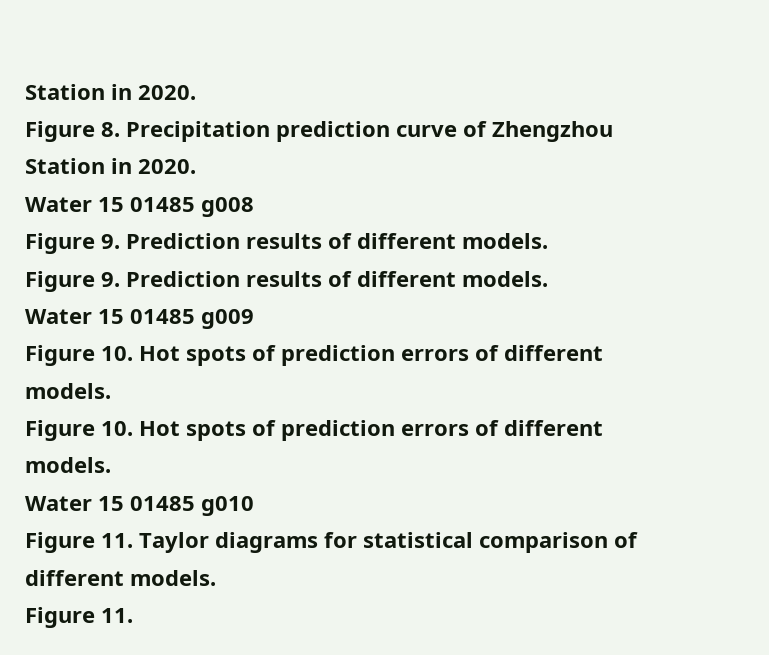Station in 2020.
Figure 8. Precipitation prediction curve of Zhengzhou Station in 2020.
Water 15 01485 g008
Figure 9. Prediction results of different models.
Figure 9. Prediction results of different models.
Water 15 01485 g009
Figure 10. Hot spots of prediction errors of different models.
Figure 10. Hot spots of prediction errors of different models.
Water 15 01485 g010
Figure 11. Taylor diagrams for statistical comparison of different models.
Figure 11.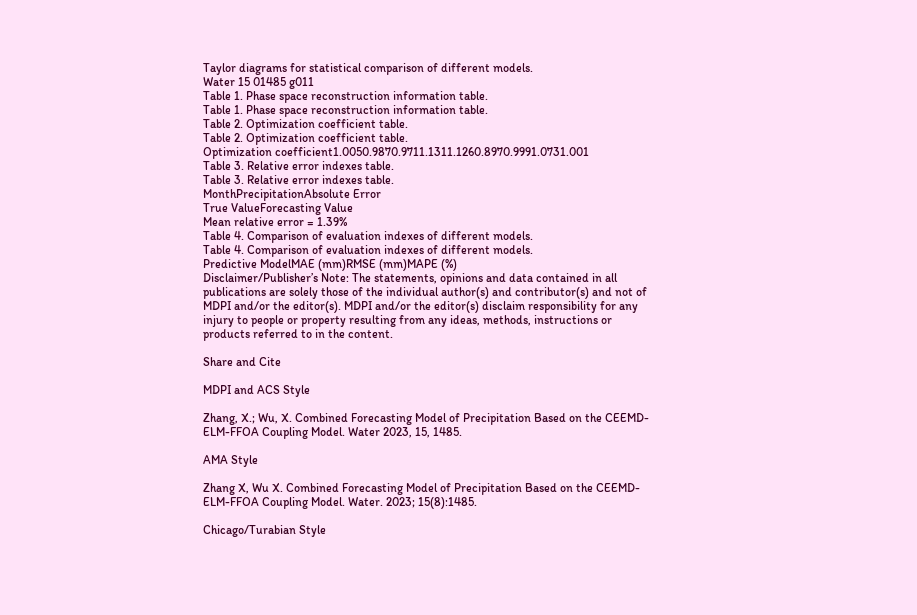Taylor diagrams for statistical comparison of different models.
Water 15 01485 g011
Table 1. Phase space reconstruction information table.
Table 1. Phase space reconstruction information table.
Table 2. Optimization coefficient table.
Table 2. Optimization coefficient table.
Optimization coefficient1.0050.9870.9711.1311.1260.8970.9991.0731.001
Table 3. Relative error indexes table.
Table 3. Relative error indexes table.
MonthPrecipitationAbsolute Error
True ValueForecasting Value
Mean relative error = 1.39%
Table 4. Comparison of evaluation indexes of different models.
Table 4. Comparison of evaluation indexes of different models.
Predictive ModelMAE (mm)RMSE (mm)MAPE (%)
Disclaimer/Publisher’s Note: The statements, opinions and data contained in all publications are solely those of the individual author(s) and contributor(s) and not of MDPI and/or the editor(s). MDPI and/or the editor(s) disclaim responsibility for any injury to people or property resulting from any ideas, methods, instructions or products referred to in the content.

Share and Cite

MDPI and ACS Style

Zhang, X.; Wu, X. Combined Forecasting Model of Precipitation Based on the CEEMD-ELM-FFOA Coupling Model. Water 2023, 15, 1485.

AMA Style

Zhang X, Wu X. Combined Forecasting Model of Precipitation Based on the CEEMD-ELM-FFOA Coupling Model. Water. 2023; 15(8):1485.

Chicago/Turabian Style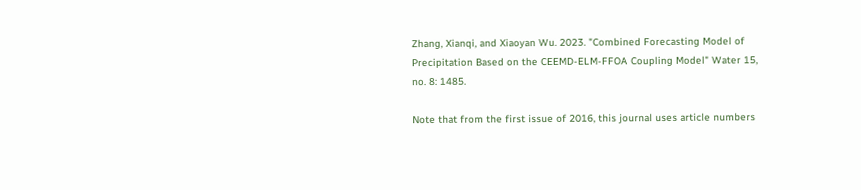Zhang, Xianqi, and Xiaoyan Wu. 2023. "Combined Forecasting Model of Precipitation Based on the CEEMD-ELM-FFOA Coupling Model" Water 15, no. 8: 1485.

Note that from the first issue of 2016, this journal uses article numbers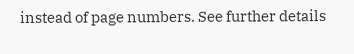instead of page numbers. See further details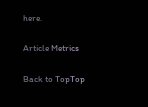here.

Article Metrics

Back to TopTop